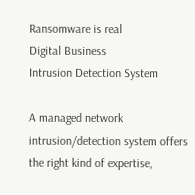Ransomware is real
Digital Business
Intrusion Detection System

A managed network intrusion/detection system offers the right kind of expertise,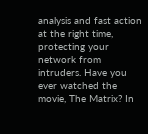analysis and fast action at the right time, protecting your network from intruders. Have you ever watched the movie, The Matrix? In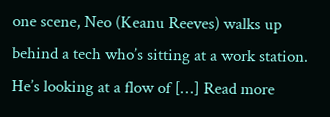one scene, Neo (Keanu Reeves) walks up behind a tech who’s sitting at a work station. He’s looking at a flow of […] Read more